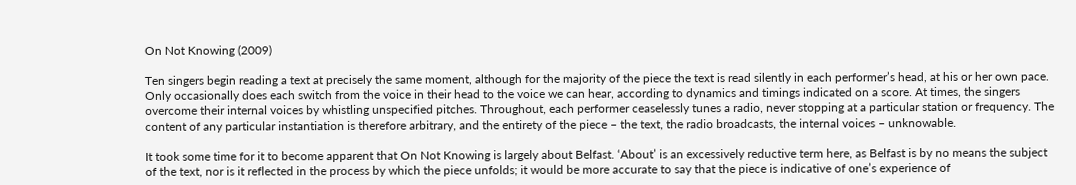On Not Knowing (2009)

Ten singers begin reading a text at precisely the same moment, although for the majority of the piece the text is read silently in each performer’s head, at his or her own pace. Only occasionally does each switch from the voice in their head to the voice we can hear, according to dynamics and timings indicated on a score. At times, the singers overcome their internal voices by whistling unspecified pitches. Throughout, each performer ceaselessly tunes a radio, never stopping at a particular station or frequency. The content of any particular instantiation is therefore arbitrary, and the entirety of the piece – the text, the radio broadcasts, the internal voices – unknowable.

It took some time for it to become apparent that On Not Knowing is largely about Belfast. ‘About’ is an excessively reductive term here, as Belfast is by no means the subject of the text, nor is it reflected in the process by which the piece unfolds; it would be more accurate to say that the piece is indicative of one’s experience of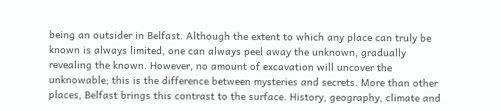being an outsider in Belfast. Although the extent to which any place can truly be known is always limited, one can always peel away the unknown, gradually revealing the known. However, no amount of excavation will uncover the unknowable; this is the difference between mysteries and secrets. More than other places, Belfast brings this contrast to the surface. History, geography, climate and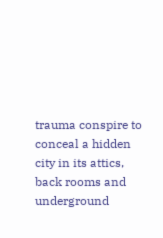trauma conspire to conceal a hidden city in its attics, back rooms and underground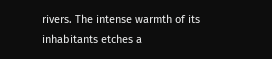rivers. The intense warmth of its inhabitants etches a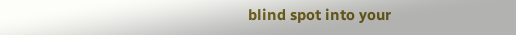blind spot into your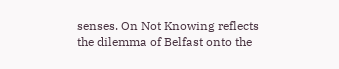senses. On Not Knowing reflects the dilemma of Belfast onto the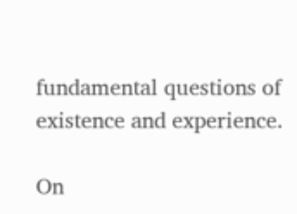fundamental questions of existence and experience.

On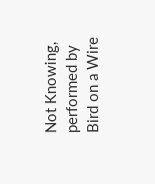Not Knowing, performed by Bird on a Wire